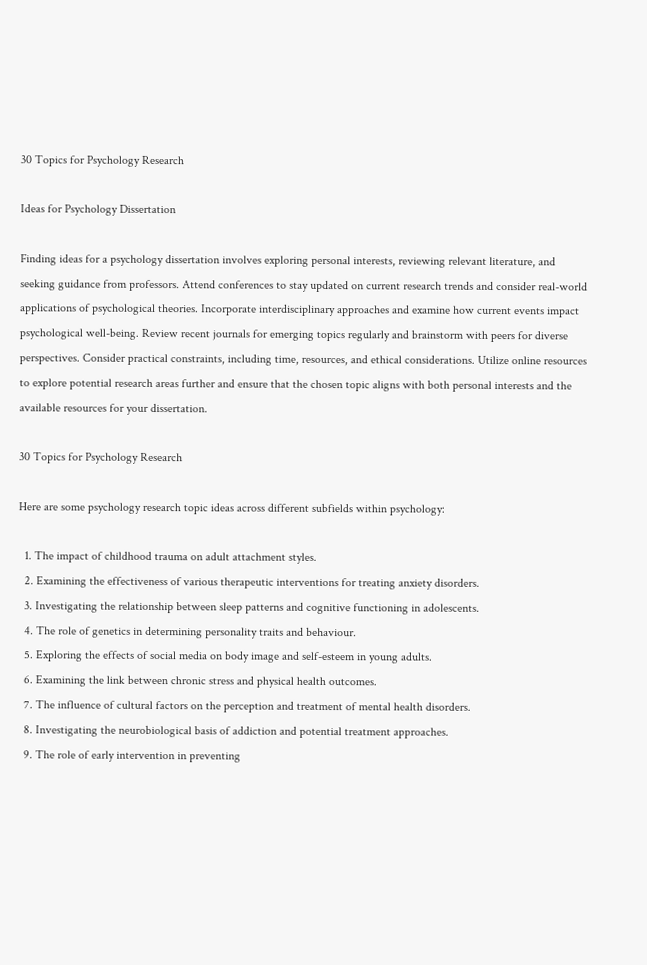30 Topics for Psychology Research

Ideas for Psychology Dissertation

Finding ideas for a psychology dissertation involves exploring personal interests, reviewing relevant literature, and seeking guidance from professors. Attend conferences to stay updated on current research trends and consider real-world applications of psychological theories. Incorporate interdisciplinary approaches and examine how current events impact psychological well-being. Review recent journals for emerging topics regularly and brainstorm with peers for diverse perspectives. Consider practical constraints, including time, resources, and ethical considerations. Utilize online resources to explore potential research areas further and ensure that the chosen topic aligns with both personal interests and the available resources for your dissertation.

30 Topics for Psychology Research

Here are some psychology research topic ideas across different subfields within psychology:

  1. The impact of childhood trauma on adult attachment styles.
  2. Examining the effectiveness of various therapeutic interventions for treating anxiety disorders.
  3. Investigating the relationship between sleep patterns and cognitive functioning in adolescents.
  4. The role of genetics in determining personality traits and behaviour.
  5. Exploring the effects of social media on body image and self-esteem in young adults.
  6. Examining the link between chronic stress and physical health outcomes.
  7. The influence of cultural factors on the perception and treatment of mental health disorders.
  8. Investigating the neurobiological basis of addiction and potential treatment approaches.
  9. The role of early intervention in preventing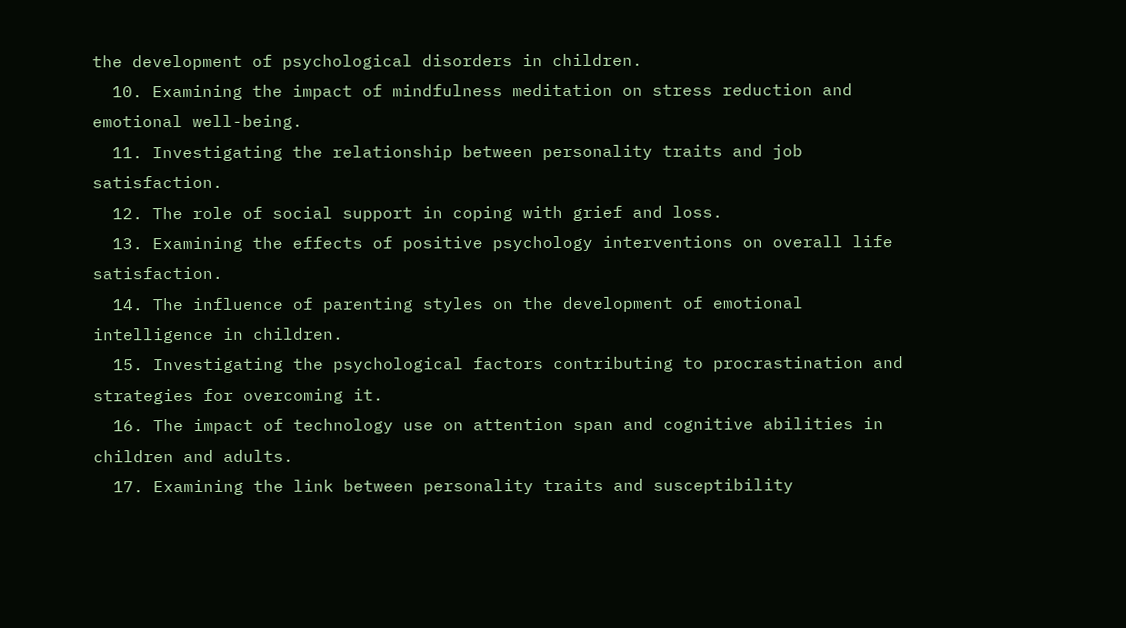the development of psychological disorders in children.
  10. Examining the impact of mindfulness meditation on stress reduction and emotional well-being.
  11. Investigating the relationship between personality traits and job satisfaction.
  12. The role of social support in coping with grief and loss.
  13. Examining the effects of positive psychology interventions on overall life satisfaction.
  14. The influence of parenting styles on the development of emotional intelligence in children.
  15. Investigating the psychological factors contributing to procrastination and strategies for overcoming it.
  16. The impact of technology use on attention span and cognitive abilities in children and adults.
  17. Examining the link between personality traits and susceptibility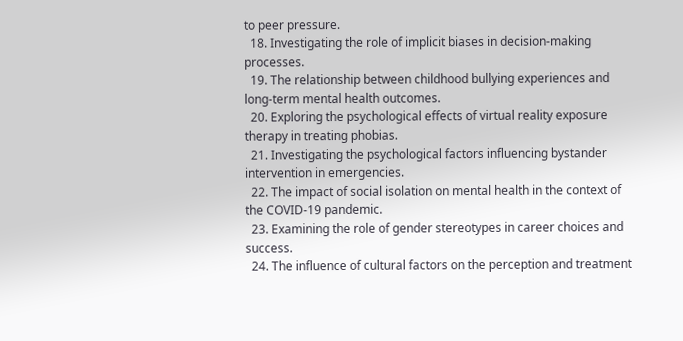to peer pressure.
  18. Investigating the role of implicit biases in decision-making processes.
  19. The relationship between childhood bullying experiences and long-term mental health outcomes.
  20. Exploring the psychological effects of virtual reality exposure therapy in treating phobias.
  21. Investigating the psychological factors influencing bystander intervention in emergencies.
  22. The impact of social isolation on mental health in the context of the COVID-19 pandemic.
  23. Examining the role of gender stereotypes in career choices and success.
  24. The influence of cultural factors on the perception and treatment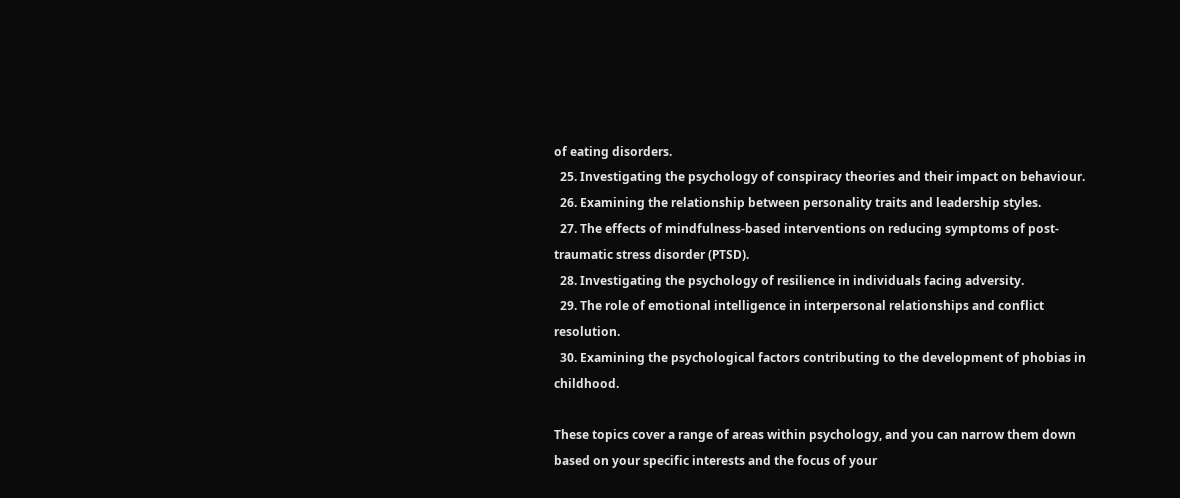of eating disorders.
  25. Investigating the psychology of conspiracy theories and their impact on behaviour.
  26. Examining the relationship between personality traits and leadership styles.
  27. The effects of mindfulness-based interventions on reducing symptoms of post-traumatic stress disorder (PTSD).
  28. Investigating the psychology of resilience in individuals facing adversity.
  29. The role of emotional intelligence in interpersonal relationships and conflict resolution.
  30. Examining the psychological factors contributing to the development of phobias in childhood.

These topics cover a range of areas within psychology, and you can narrow them down based on your specific interests and the focus of your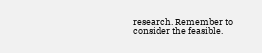research. Remember to consider the feasible.